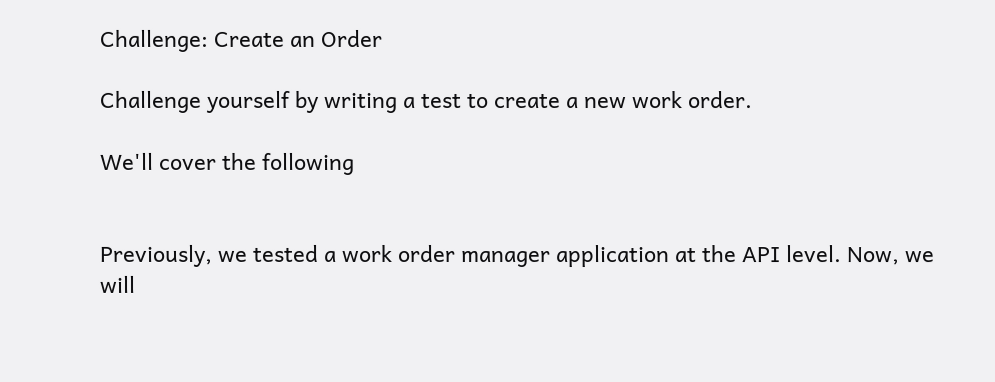Challenge: Create an Order

Challenge yourself by writing a test to create a new work order.

We'll cover the following


Previously, we tested a work order manager application at the API level. Now, we will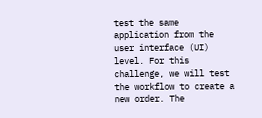test the same application from the user interface (UI) level. For this challenge, we will test the workflow to create a new order. The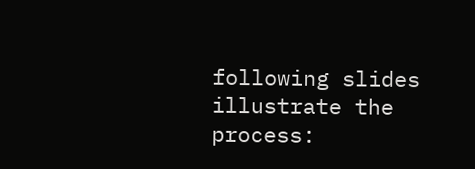following slides illustrate the process: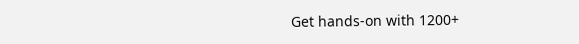Get hands-on with 1200+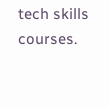tech skills courses.